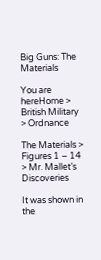Big Guns: The Materials

You are hereHome > British Military > Ordnance

The Materials > Figures 1 – 14 > Mr. Mallet’s Discoveries

It was shown in the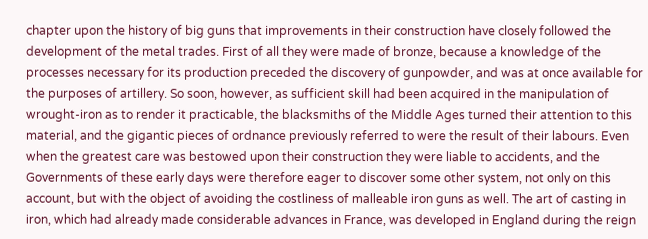chapter upon the history of big guns that improvements in their construction have closely followed the development of the metal trades. First of all they were made of bronze, because a knowledge of the processes necessary for its production preceded the discovery of gunpowder, and was at once available for the purposes of artillery. So soon, however, as sufficient skill had been acquired in the manipulation of wrought-iron as to render it practicable, the blacksmiths of the Middle Ages turned their attention to this material, and the gigantic pieces of ordnance previously referred to were the result of their labours. Even when the greatest care was bestowed upon their construction they were liable to accidents, and the Governments of these early days were therefore eager to discover some other system, not only on this account, but with the object of avoiding the costliness of malleable iron guns as well. The art of casting in iron, which had already made considerable advances in France, was developed in England during the reign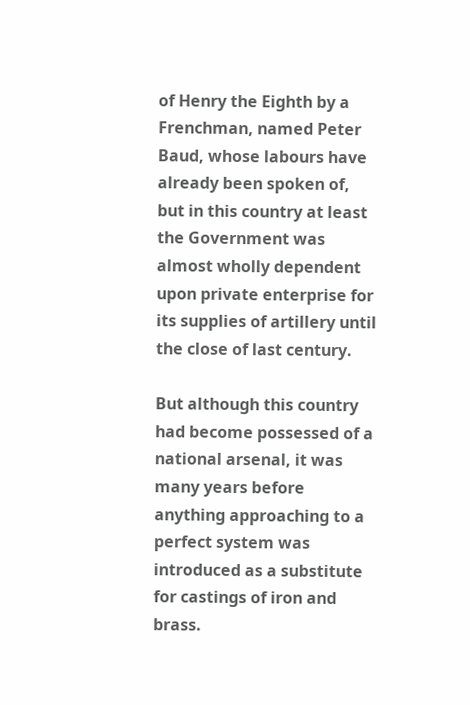of Henry the Eighth by a Frenchman, named Peter Baud, whose labours have already been spoken of, but in this country at least the Government was almost wholly dependent upon private enterprise for its supplies of artillery until the close of last century.

But although this country had become possessed of a national arsenal, it was many years before anything approaching to a perfect system was introduced as a substitute for castings of iron and brass.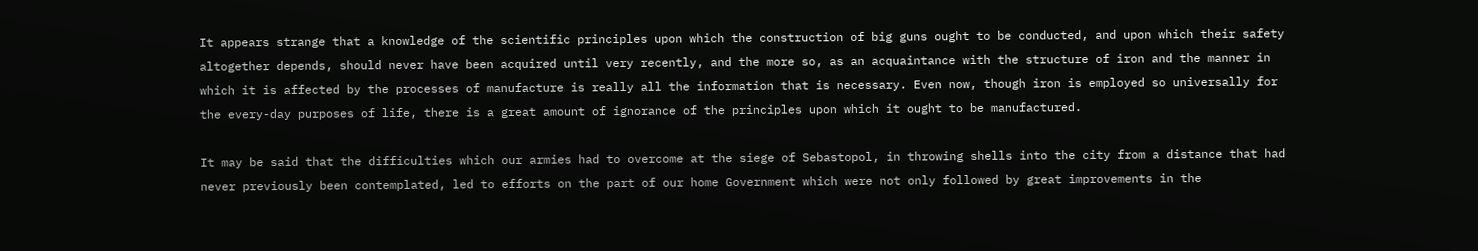It appears strange that a knowledge of the scientific principles upon which the construction of big guns ought to be conducted, and upon which their safety altogether depends, should never have been acquired until very recently, and the more so, as an acquaintance with the structure of iron and the manner in which it is affected by the processes of manufacture is really all the information that is necessary. Even now, though iron is employed so universally for the every-day purposes of life, there is a great amount of ignorance of the principles upon which it ought to be manufactured.

It may be said that the difficulties which our armies had to overcome at the siege of Sebastopol, in throwing shells into the city from a distance that had never previously been contemplated, led to efforts on the part of our home Government which were not only followed by great improvements in the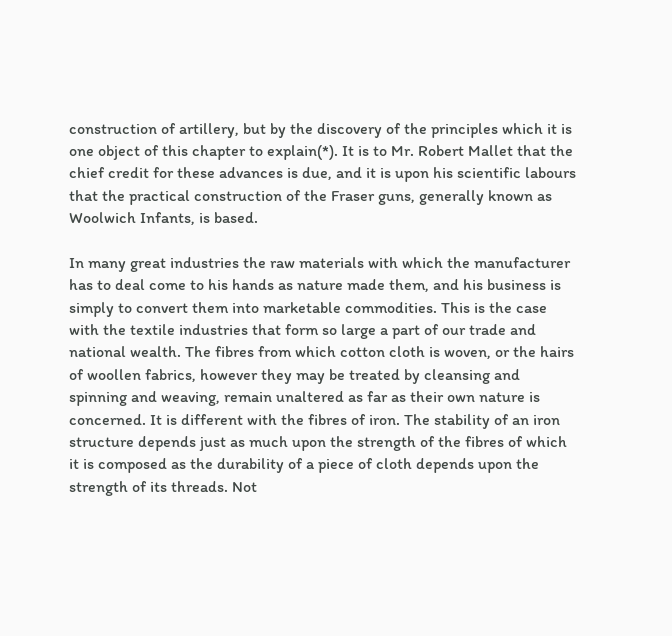construction of artillery, but by the discovery of the principles which it is one object of this chapter to explain(*). It is to Mr. Robert Mallet that the chief credit for these advances is due, and it is upon his scientific labours that the practical construction of the Fraser guns, generally known as Woolwich Infants, is based.

In many great industries the raw materials with which the manufacturer has to deal come to his hands as nature made them, and his business is simply to convert them into marketable commodities. This is the case with the textile industries that form so large a part of our trade and national wealth. The fibres from which cotton cloth is woven, or the hairs of woollen fabrics, however they may be treated by cleansing and spinning and weaving, remain unaltered as far as their own nature is concerned. It is different with the fibres of iron. The stability of an iron structure depends just as much upon the strength of the fibres of which it is composed as the durability of a piece of cloth depends upon the strength of its threads. Not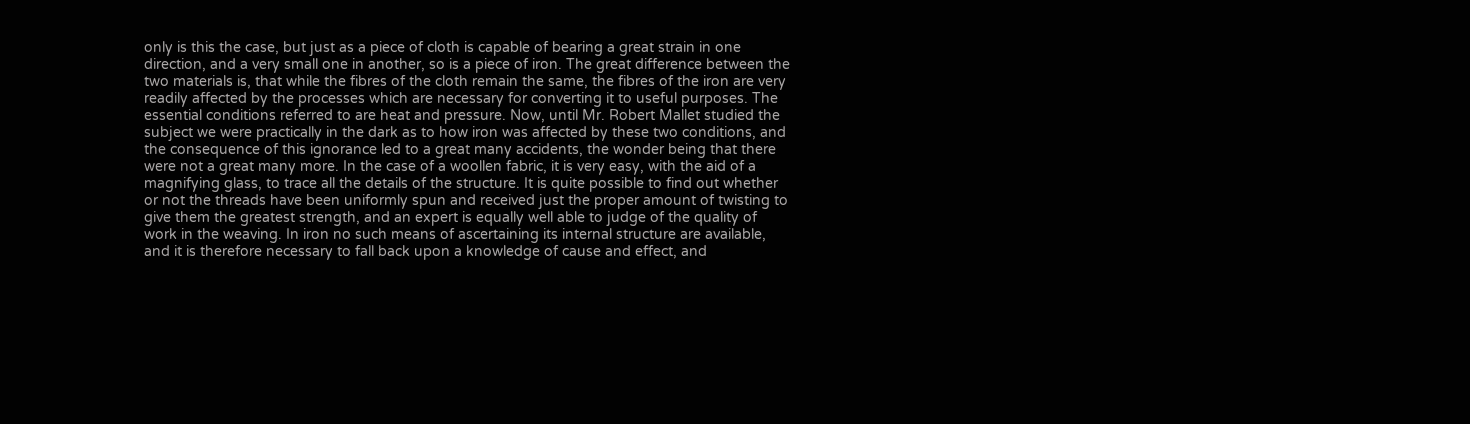only is this the case, but just as a piece of cloth is capable of bearing a great strain in one direction, and a very small one in another, so is a piece of iron. The great difference between the two materials is, that while the fibres of the cloth remain the same, the fibres of the iron are very readily affected by the processes which are necessary for converting it to useful purposes. The essential conditions referred to are heat and pressure. Now, until Mr. Robert Mallet studied the subject we were practically in the dark as to how iron was affected by these two conditions, and the consequence of this ignorance led to a great many accidents, the wonder being that there were not a great many more. In the case of a woollen fabric, it is very easy, with the aid of a magnifying glass, to trace all the details of the structure. It is quite possible to find out whether or not the threads have been uniformly spun and received just the proper amount of twisting to give them the greatest strength, and an expert is equally well able to judge of the quality of work in the weaving. In iron no such means of ascertaining its internal structure are available, and it is therefore necessary to fall back upon a knowledge of cause and effect, and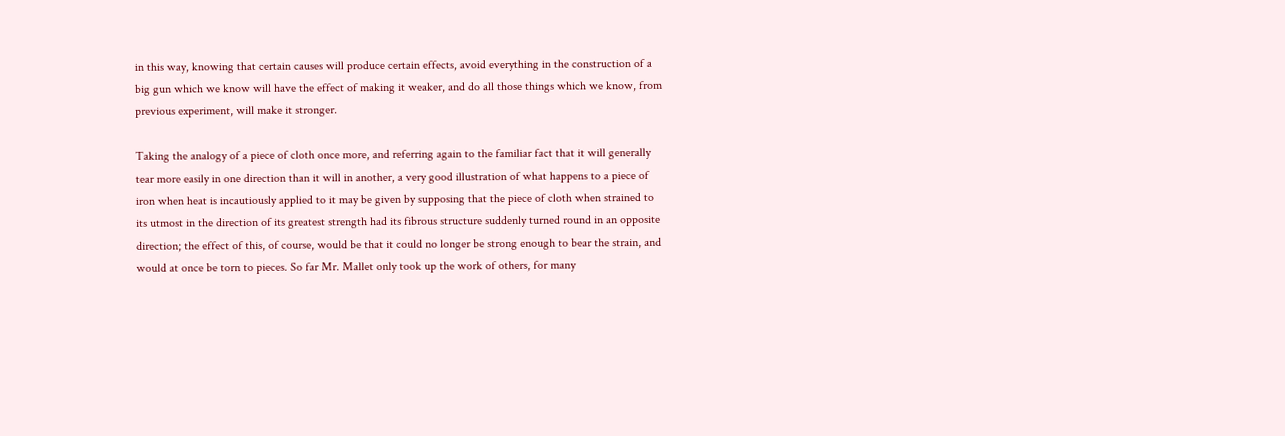in this way, knowing that certain causes will produce certain effects, avoid everything in the construction of a big gun which we know will have the effect of making it weaker, and do all those things which we know, from previous experiment, will make it stronger.

Taking the analogy of a piece of cloth once more, and referring again to the familiar fact that it will generally tear more easily in one direction than it will in another, a very good illustration of what happens to a piece of iron when heat is incautiously applied to it may be given by supposing that the piece of cloth when strained to its utmost in the direction of its greatest strength had its fibrous structure suddenly turned round in an opposite direction; the effect of this, of course, would be that it could no longer be strong enough to bear the strain, and would at once be torn to pieces. So far Mr. Mallet only took up the work of others, for many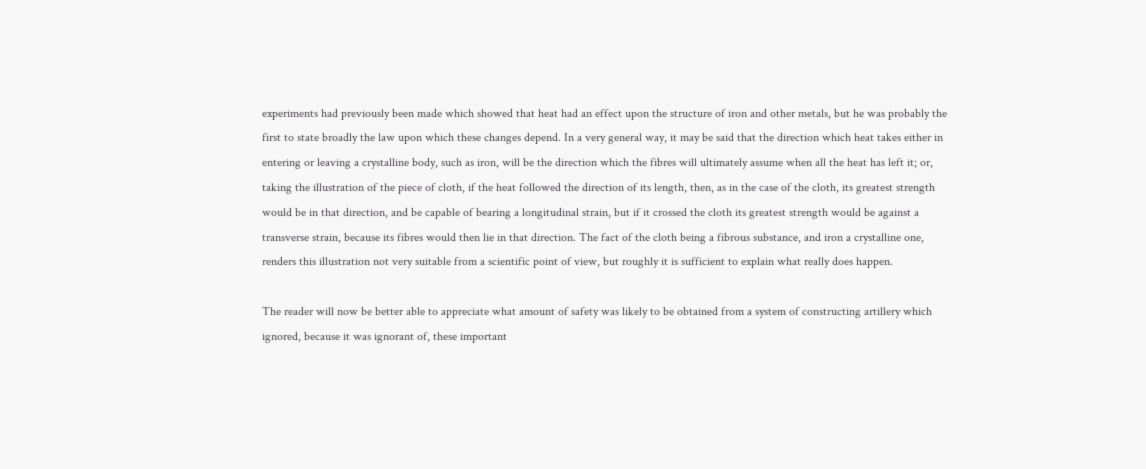experiments had previously been made which showed that heat had an effect upon the structure of iron and other metals, but he was probably the first to state broadly the law upon which these changes depend. In a very general way, it may be said that the direction which heat takes either in entering or leaving a crystalline body, such as iron, will be the direction which the fibres will ultimately assume when all the heat has left it; or, taking the illustration of the piece of cloth, if the heat followed the direction of its length, then, as in the case of the cloth, its greatest strength would be in that direction, and be capable of bearing a longitudinal strain, but if it crossed the cloth its greatest strength would be against a transverse strain, because its fibres would then lie in that direction. The fact of the cloth being a fibrous substance, and iron a crystalline one, renders this illustration not very suitable from a scientific point of view, but roughly it is sufficient to explain what really does happen.

The reader will now be better able to appreciate what amount of safety was likely to be obtained from a system of constructing artillery which ignored, because it was ignorant of, these important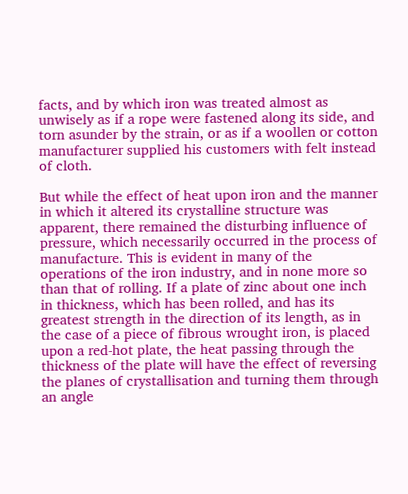facts, and by which iron was treated almost as unwisely as if a rope were fastened along its side, and torn asunder by the strain, or as if a woollen or cotton manufacturer supplied his customers with felt instead of cloth.

But while the effect of heat upon iron and the manner in which it altered its crystalline structure was apparent, there remained the disturbing influence of pressure, which necessarily occurred in the process of manufacture. This is evident in many of the operations of the iron industry, and in none more so than that of rolling. If a plate of zinc about one inch in thickness, which has been rolled, and has its greatest strength in the direction of its length, as in the case of a piece of fibrous wrought iron, is placed upon a red-hot plate, the heat passing through the thickness of the plate will have the effect of reversing the planes of crystallisation and turning them through an angle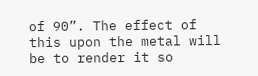of 90”. The effect of this upon the metal will be to render it so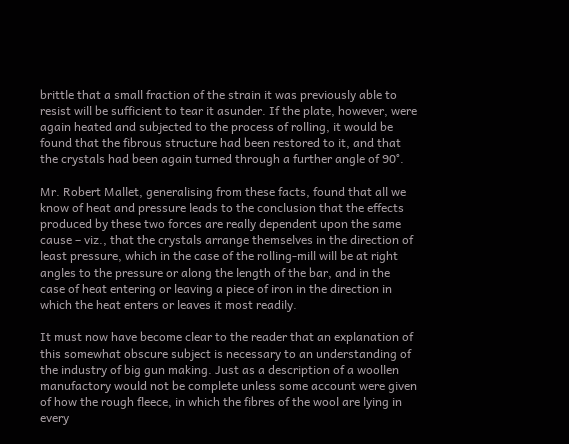brittle that a small fraction of the strain it was previously able to resist will be sufficient to tear it asunder. If the plate, however, were again heated and subjected to the process of rolling, it would be found that the fibrous structure had been restored to it, and that the crystals had been again turned through a further angle of 90°.

Mr. Robert Mallet, generalising from these facts, found that all we know of heat and pressure leads to the conclusion that the effects produced by these two forces are really dependent upon the same cause – viz., that the crystals arrange themselves in the direction of least pressure, which in the case of the rolling-mill will be at right angles to the pressure or along the length of the bar, and in the case of heat entering or leaving a piece of iron in the direction in which the heat enters or leaves it most readily.

It must now have become clear to the reader that an explanation of this somewhat obscure subject is necessary to an understanding of the industry of big gun making. Just as a description of a woollen manufactory would not be complete unless some account were given of how the rough fleece, in which the fibres of the wool are lying in every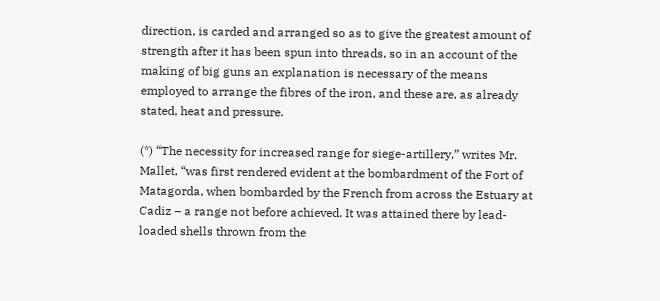direction, is carded and arranged so as to give the greatest amount of strength after it has been spun into threads, so in an account of the making of big guns an explanation is necessary of the means employed to arrange the fibres of the iron, and these are, as already stated, heat and pressure.

(*) “The necessity for increased range for siege-artillery,” writes Mr. Mallet, “was first rendered evident at the bombardment of the Fort of Matagorda, when bombarded by the French from across the Estuary at Cadiz – a range not before achieved. It was attained there by lead-loaded shells thrown from the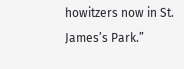howitzers now in St. James’s Park.”